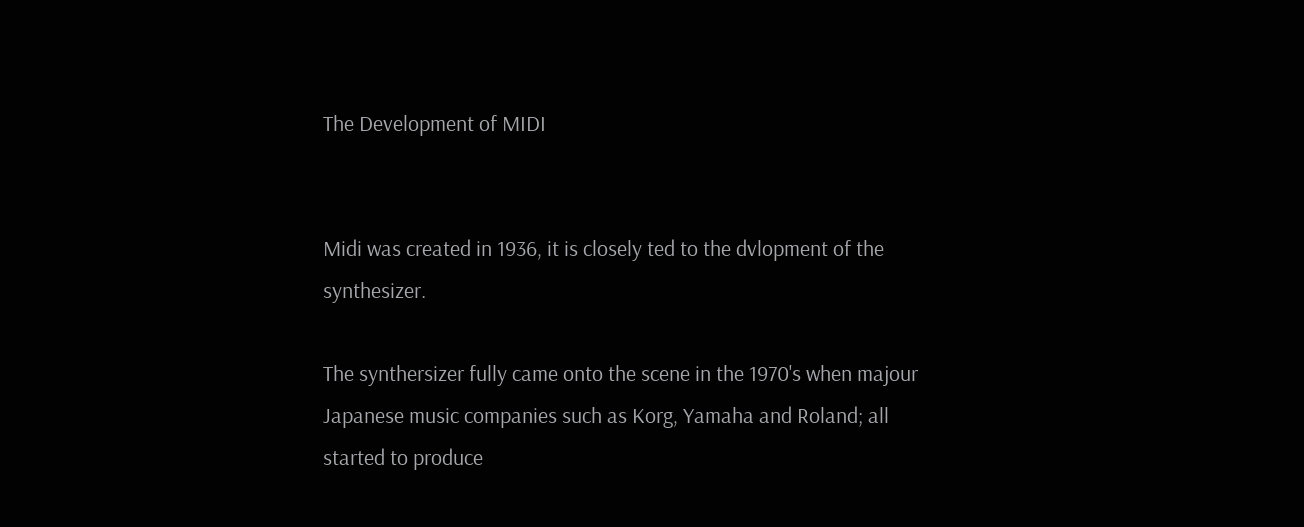The Development of MIDI


Midi was created in 1936, it is closely ted to the dvlopment of the synthesizer.

The synthersizer fully came onto the scene in the 1970's when majour Japanese music companies such as Korg, Yamaha and Roland; all started to produce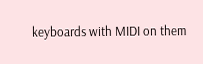keyboards with MIDI on them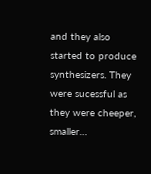and they also started to produce synthesizers. They were sucessful as they were cheeper, smaller…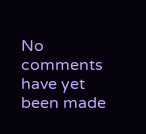No comments have yet been made